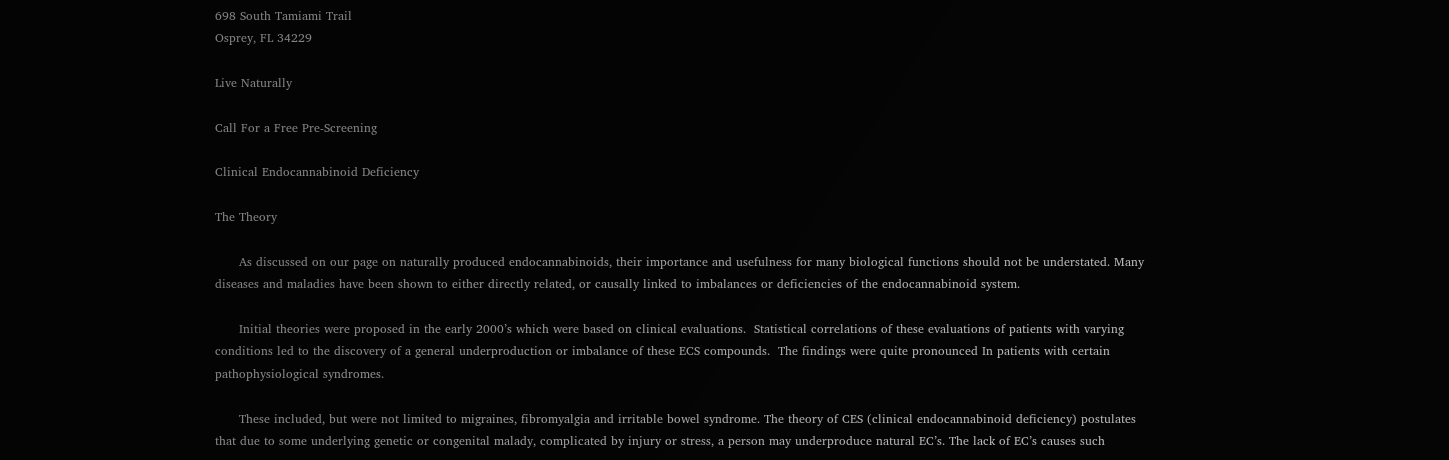698 South Tamiami Trail
Osprey, FL 34229

Live Naturally

Call For a Free Pre-Screening

Clinical Endocannabinoid Deficiency

The Theory

      As discussed on our page on naturally produced endocannabinoids, their importance and usefulness for many biological functions should not be understated. Many diseases and maladies have been shown to either directly related, or causally linked to imbalances or deficiencies of the endocannabinoid system.

      Initial theories were proposed in the early 2000’s which were based on clinical evaluations.  Statistical correlations of these evaluations of patients with varying conditions led to the discovery of a general underproduction or imbalance of these ECS compounds.  The findings were quite pronounced In patients with certain pathophysiological syndromes.

      These included, but were not limited to migraines, fibromyalgia and irritable bowel syndrome. The theory of CES (clinical endocannabinoid deficiency) postulates that due to some underlying genetic or congenital malady, complicated by injury or stress, a person may underproduce natural EC’s. The lack of EC’s causes such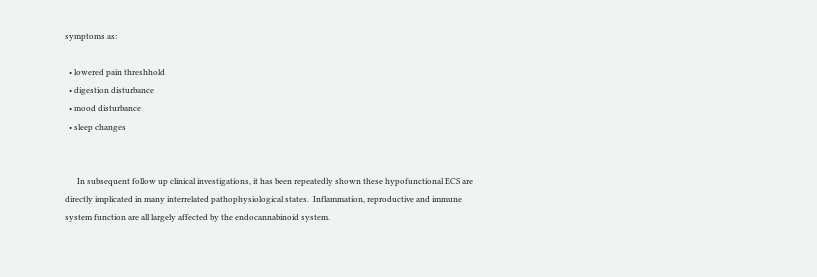symptoms as:

  • lowered pain threshhold
  • digestion disturbance
  • mood disturbance
  • sleep changes


      In subsequent follow up clinical investigations, it has been repeatedly shown these hypofunctional ECS are directly implicated in many interrelated pathophysiological states.  Inflammation, reproductive and immune system function are all largely affected by the endocannabinoid system.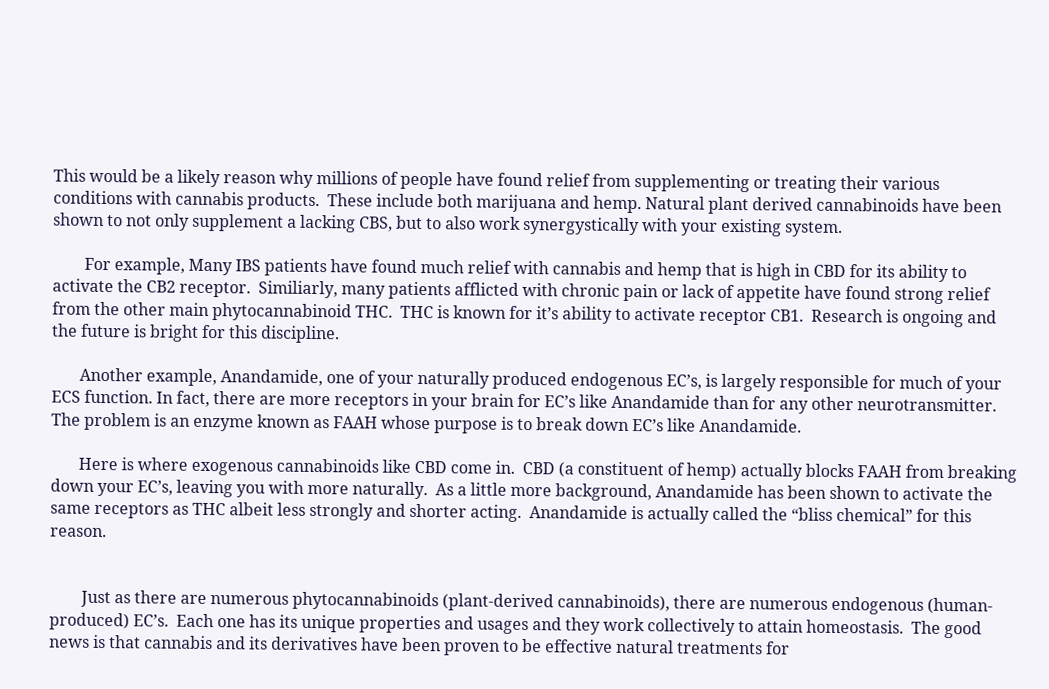This would be a likely reason why millions of people have found relief from supplementing or treating their various conditions with cannabis products.  These include both marijuana and hemp. Natural plant derived cannabinoids have been shown to not only supplement a lacking CBS, but to also work synergystically with your existing system.

        For example, Many IBS patients have found much relief with cannabis and hemp that is high in CBD for its ability to activate the CB2 receptor.  Similiarly, many patients afflicted with chronic pain or lack of appetite have found strong relief from the other main phytocannabinoid THC.  THC is known for it’s ability to activate receptor CB1.  Research is ongoing and the future is bright for this discipline.

       Another example, Anandamide, one of your naturally produced endogenous EC’s, is largely responsible for much of your ECS function. In fact, there are more receptors in your brain for EC’s like Anandamide than for any other neurotransmitter. The problem is an enzyme known as FAAH whose purpose is to break down EC’s like Anandamide.

       Here is where exogenous cannabinoids like CBD come in.  CBD (a constituent of hemp) actually blocks FAAH from breaking down your EC’s, leaving you with more naturally.  As a little more background, Anandamide has been shown to activate the same receptors as THC albeit less strongly and shorter acting.  Anandamide is actually called the “bliss chemical” for this reason.


        Just as there are numerous phytocannabinoids (plant-derived cannabinoids), there are numerous endogenous (human-produced) EC’s.  Each one has its unique properties and usages and they work collectively to attain homeostasis.  The good news is that cannabis and its derivatives have been proven to be effective natural treatments for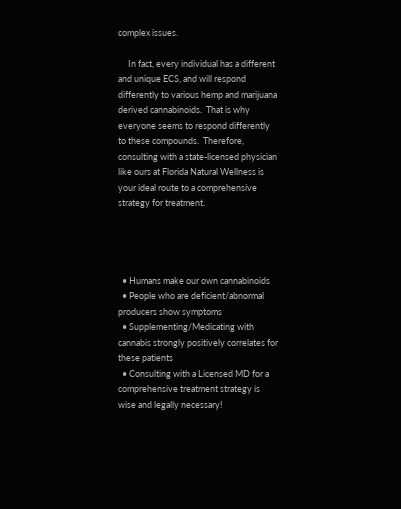complex issues.

     In fact, every individual has a different and unique ECS, and will respond differently to various hemp and marijuana derived cannabinoids.  That is why everyone seems to respond differently to these compounds.  Therefore, consulting with a state-licensed physician like ours at Florida Natural Wellness is your ideal route to a comprehensive strategy for treatment.




  • Humans make our own cannabinoids
  • People who are deficient/abnormal producers show symptoms
  • Supplementing/Medicating with cannabis strongly positively correlates for these patients
  • Consulting with a Licensed MD for a comprehensive treatment strategy is wise and legally necessary!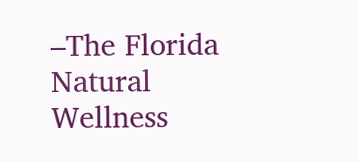–The Florida Natural Wellness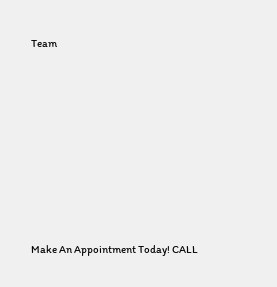Team









Make An Appointment Today! CALL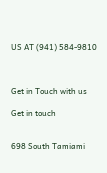US AT (941) 584-9810



Get in Touch with us

Get in touch


698 South Tamiami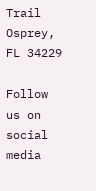Trail
Osprey, FL 34229

Follow us on social media